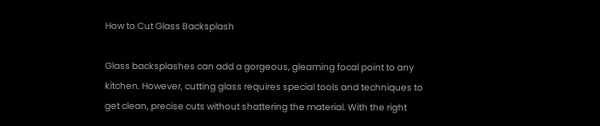How to Cut Glass Backsplash

Glass backsplashes can add a gorgeous, gleaming focal point to any kitchen. However, cutting glass requires special tools and techniques to get clean, precise cuts without shattering the material. With the right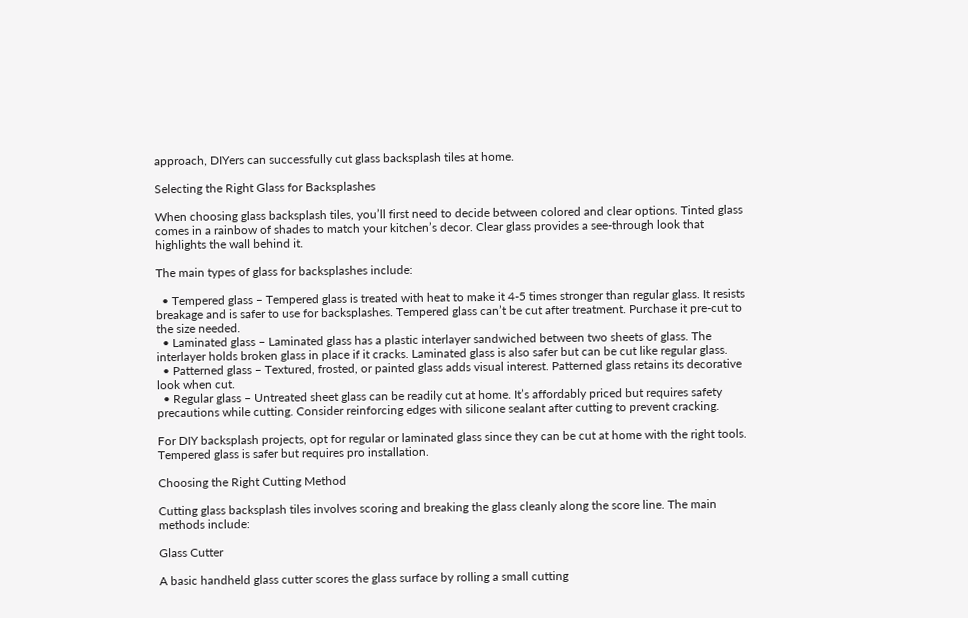approach, DIYers can successfully cut glass backsplash tiles at home.

Selecting the Right Glass for Backsplashes

When choosing glass backsplash tiles, you’ll first need to decide between colored and clear options. Tinted glass comes in a rainbow of shades to match your kitchen’s decor. Clear glass provides a see-through look that highlights the wall behind it.

The main types of glass for backsplashes include:

  • Tempered glass – Tempered glass is treated with heat to make it 4-5 times stronger than regular glass. It resists breakage and is safer to use for backsplashes. Tempered glass can’t be cut after treatment. Purchase it pre-cut to the size needed.
  • Laminated glass – Laminated glass has a plastic interlayer sandwiched between two sheets of glass. The interlayer holds broken glass in place if it cracks. Laminated glass is also safer but can be cut like regular glass.
  • Patterned glass – Textured, frosted, or painted glass adds visual interest. Patterned glass retains its decorative look when cut.
  • Regular glass – Untreated sheet glass can be readily cut at home. It’s affordably priced but requires safety precautions while cutting. Consider reinforcing edges with silicone sealant after cutting to prevent cracking.

For DIY backsplash projects, opt for regular or laminated glass since they can be cut at home with the right tools. Tempered glass is safer but requires pro installation.

Choosing the Right Cutting Method

Cutting glass backsplash tiles involves scoring and breaking the glass cleanly along the score line. The main methods include:

Glass Cutter

A basic handheld glass cutter scores the glass surface by rolling a small cutting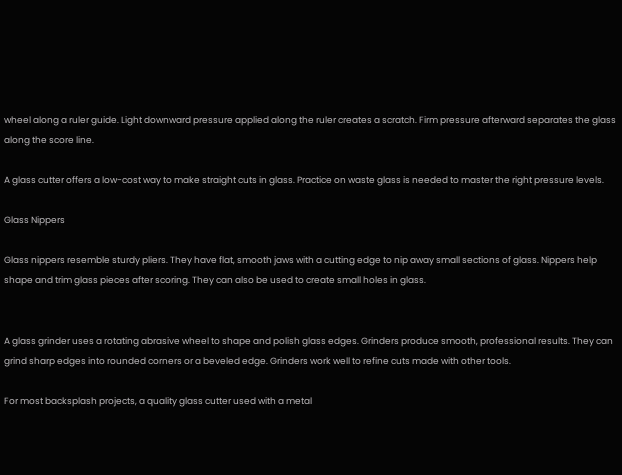wheel along a ruler guide. Light downward pressure applied along the ruler creates a scratch. Firm pressure afterward separates the glass along the score line.

A glass cutter offers a low-cost way to make straight cuts in glass. Practice on waste glass is needed to master the right pressure levels.

Glass Nippers

Glass nippers resemble sturdy pliers. They have flat, smooth jaws with a cutting edge to nip away small sections of glass. Nippers help shape and trim glass pieces after scoring. They can also be used to create small holes in glass.


A glass grinder uses a rotating abrasive wheel to shape and polish glass edges. Grinders produce smooth, professional results. They can grind sharp edges into rounded corners or a beveled edge. Grinders work well to refine cuts made with other tools.

For most backsplash projects, a quality glass cutter used with a metal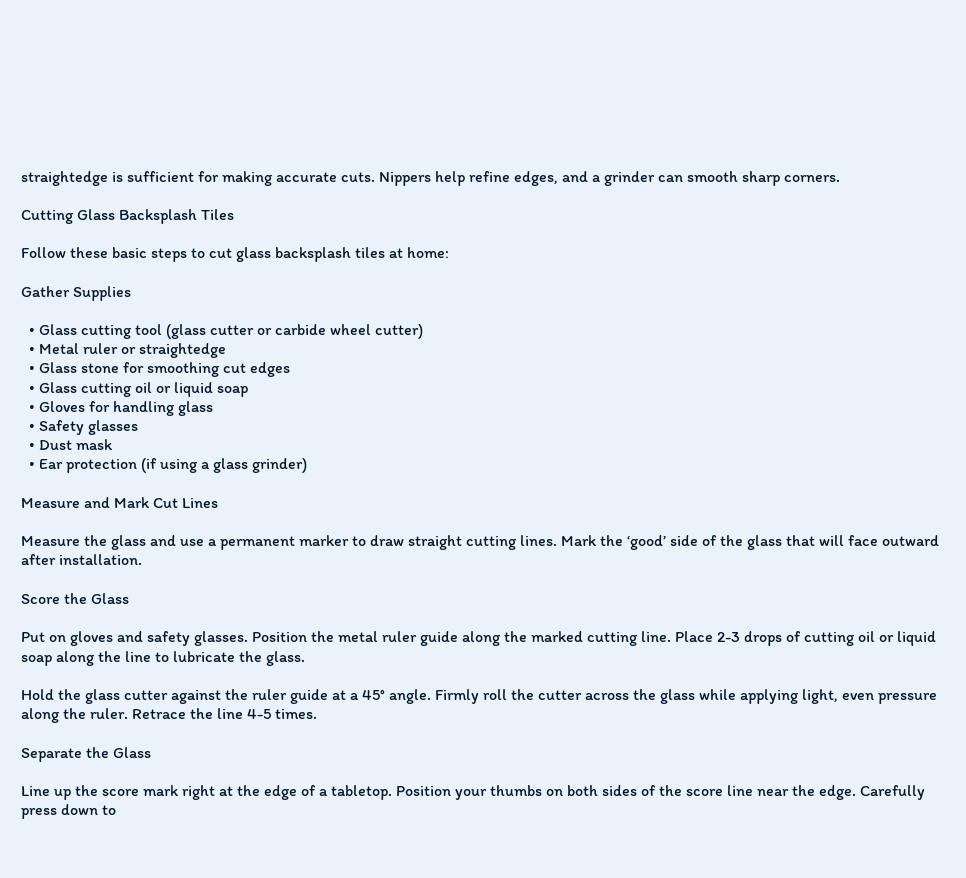straightedge is sufficient for making accurate cuts. Nippers help refine edges, and a grinder can smooth sharp corners.

Cutting Glass Backsplash Tiles

Follow these basic steps to cut glass backsplash tiles at home:

Gather Supplies

  • Glass cutting tool (glass cutter or carbide wheel cutter)
  • Metal ruler or straightedge
  • Glass stone for smoothing cut edges
  • Glass cutting oil or liquid soap
  • Gloves for handling glass
  • Safety glasses
  • Dust mask
  • Ear protection (if using a glass grinder)

Measure and Mark Cut Lines

Measure the glass and use a permanent marker to draw straight cutting lines. Mark the ‘good’ side of the glass that will face outward after installation.

Score the Glass

Put on gloves and safety glasses. Position the metal ruler guide along the marked cutting line. Place 2-3 drops of cutting oil or liquid soap along the line to lubricate the glass.

Hold the glass cutter against the ruler guide at a 45° angle. Firmly roll the cutter across the glass while applying light, even pressure along the ruler. Retrace the line 4-5 times.

Separate the Glass

Line up the score mark right at the edge of a tabletop. Position your thumbs on both sides of the score line near the edge. Carefully press down to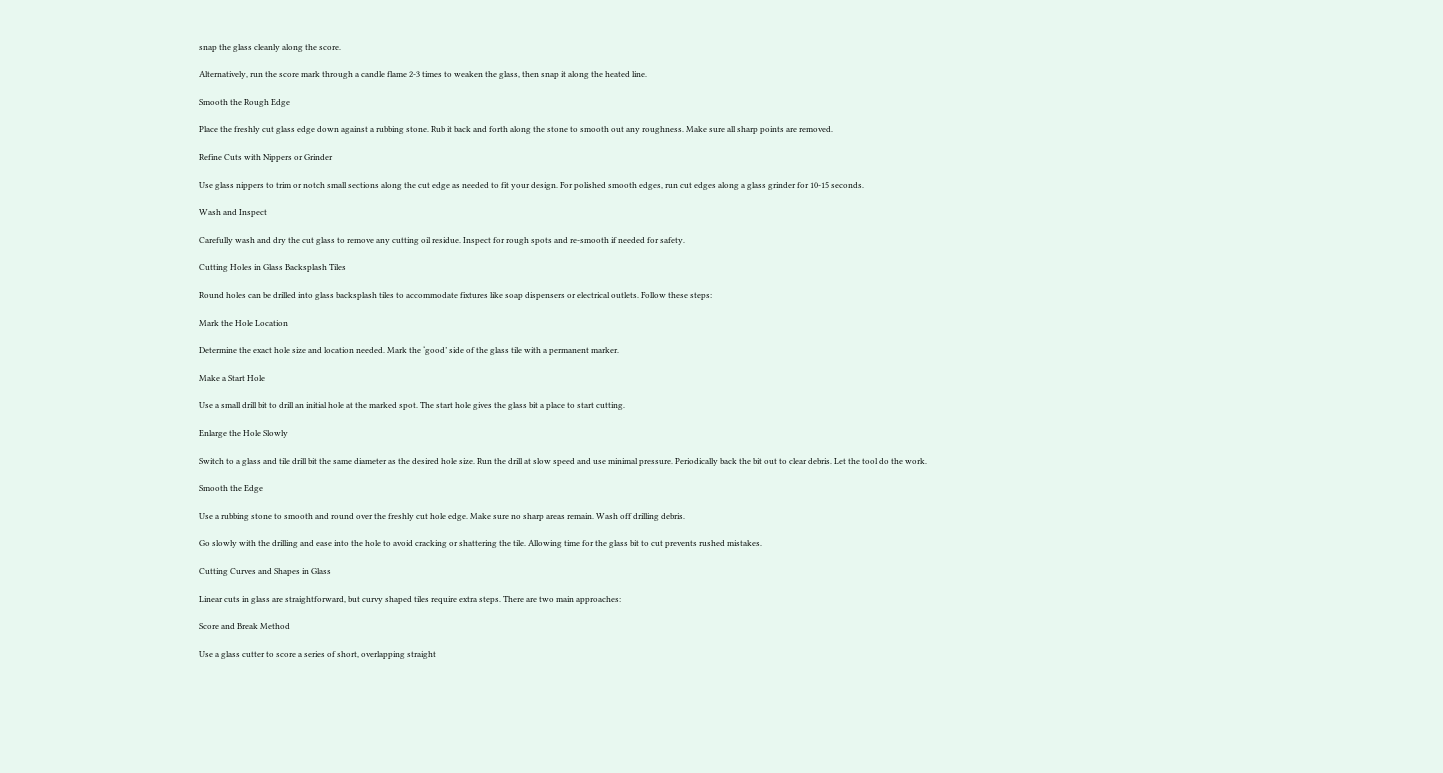snap the glass cleanly along the score.

Alternatively, run the score mark through a candle flame 2-3 times to weaken the glass, then snap it along the heated line.

Smooth the Rough Edge

Place the freshly cut glass edge down against a rubbing stone. Rub it back and forth along the stone to smooth out any roughness. Make sure all sharp points are removed.

Refine Cuts with Nippers or Grinder

Use glass nippers to trim or notch small sections along the cut edge as needed to fit your design. For polished smooth edges, run cut edges along a glass grinder for 10-15 seconds.

Wash and Inspect

Carefully wash and dry the cut glass to remove any cutting oil residue. Inspect for rough spots and re-smooth if needed for safety.

Cutting Holes in Glass Backsplash Tiles

Round holes can be drilled into glass backsplash tiles to accommodate fixtures like soap dispensers or electrical outlets. Follow these steps:

Mark the Hole Location

Determine the exact hole size and location needed. Mark the ‘good’ side of the glass tile with a permanent marker.

Make a Start Hole

Use a small drill bit to drill an initial hole at the marked spot. The start hole gives the glass bit a place to start cutting.

Enlarge the Hole Slowly

Switch to a glass and tile drill bit the same diameter as the desired hole size. Run the drill at slow speed and use minimal pressure. Periodically back the bit out to clear debris. Let the tool do the work.

Smooth the Edge

Use a rubbing stone to smooth and round over the freshly cut hole edge. Make sure no sharp areas remain. Wash off drilling debris.

Go slowly with the drilling and ease into the hole to avoid cracking or shattering the tile. Allowing time for the glass bit to cut prevents rushed mistakes.

Cutting Curves and Shapes in Glass

Linear cuts in glass are straightforward, but curvy shaped tiles require extra steps. There are two main approaches:

Score and Break Method

Use a glass cutter to score a series of short, overlapping straight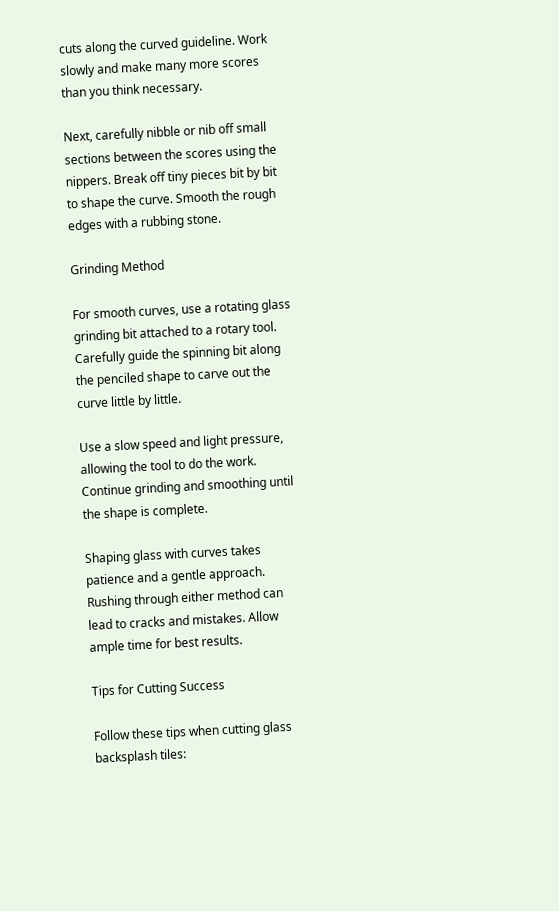cuts along the curved guideline. Work slowly and make many more scores than you think necessary.

Next, carefully nibble or nib off small sections between the scores using the nippers. Break off tiny pieces bit by bit to shape the curve. Smooth the rough edges with a rubbing stone.

Grinding Method

For smooth curves, use a rotating glass grinding bit attached to a rotary tool. Carefully guide the spinning bit along the penciled shape to carve out the curve little by little.

Use a slow speed and light pressure, allowing the tool to do the work. Continue grinding and smoothing until the shape is complete.

Shaping glass with curves takes patience and a gentle approach. Rushing through either method can lead to cracks and mistakes. Allow ample time for best results.

Tips for Cutting Success

Follow these tips when cutting glass backsplash tiles: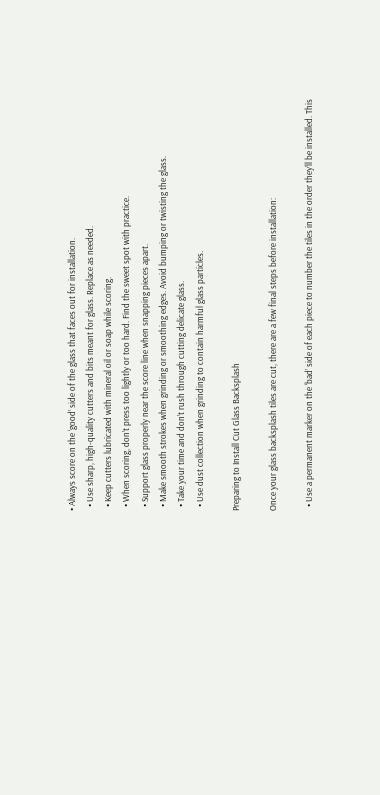• Always score on the ‘good’ side of the glass that faces out for installation.
  • Use sharp, high-quality cutters and bits meant for glass. Replace as needed.
  • Keep cutters lubricated with mineral oil or soap while scoring.
  • When scoring, don’t press too lightly or too hard. Find the sweet spot with practice.
  • Support glass properly near the score line when snapping pieces apart.
  • Make smooth strokes when grinding or smoothing edges. Avoid bumping or twisting the glass.
  • Take your time and don’t rush through cutting delicate glass.
  • Use dust collection when grinding to contain harmful glass particles.

Preparing to Install Cut Glass Backsplash

Once your glass backsplash tiles are cut, there are a few final steps before installation:

  • Use a permanent marker on the ‘bad’ side of each piece to number the tiles in the order they’ll be installed. This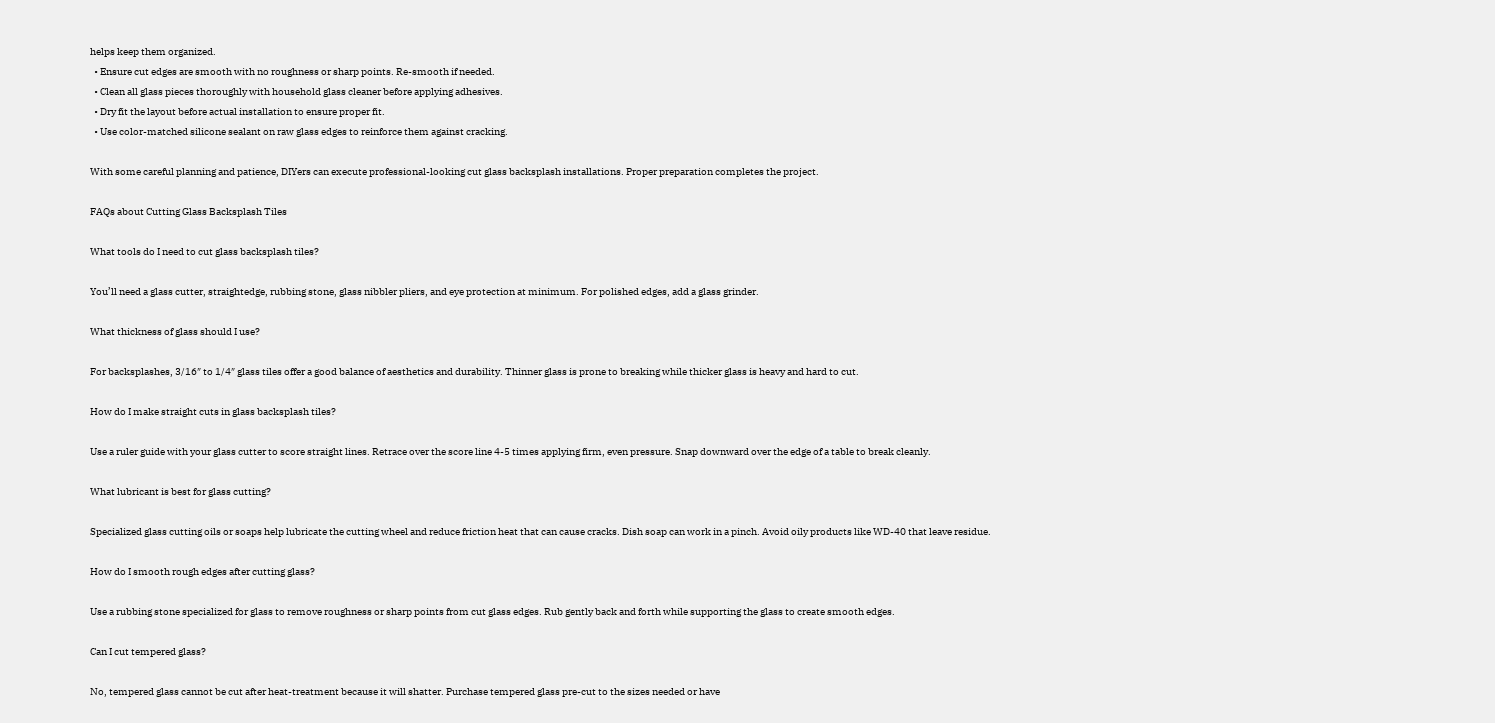helps keep them organized.
  • Ensure cut edges are smooth with no roughness or sharp points. Re-smooth if needed.
  • Clean all glass pieces thoroughly with household glass cleaner before applying adhesives.
  • Dry fit the layout before actual installation to ensure proper fit.
  • Use color-matched silicone sealant on raw glass edges to reinforce them against cracking.

With some careful planning and patience, DIYers can execute professional-looking cut glass backsplash installations. Proper preparation completes the project.

FAQs about Cutting Glass Backsplash Tiles

What tools do I need to cut glass backsplash tiles?

You’ll need a glass cutter, straightedge, rubbing stone, glass nibbler pliers, and eye protection at minimum. For polished edges, add a glass grinder.

What thickness of glass should I use?

For backsplashes, 3/16″ to 1/4″ glass tiles offer a good balance of aesthetics and durability. Thinner glass is prone to breaking while thicker glass is heavy and hard to cut.

How do I make straight cuts in glass backsplash tiles?

Use a ruler guide with your glass cutter to score straight lines. Retrace over the score line 4-5 times applying firm, even pressure. Snap downward over the edge of a table to break cleanly.

What lubricant is best for glass cutting?

Specialized glass cutting oils or soaps help lubricate the cutting wheel and reduce friction heat that can cause cracks. Dish soap can work in a pinch. Avoid oily products like WD-40 that leave residue.

How do I smooth rough edges after cutting glass?

Use a rubbing stone specialized for glass to remove roughness or sharp points from cut glass edges. Rub gently back and forth while supporting the glass to create smooth edges.

Can I cut tempered glass?

No, tempered glass cannot be cut after heat-treatment because it will shatter. Purchase tempered glass pre-cut to the sizes needed or have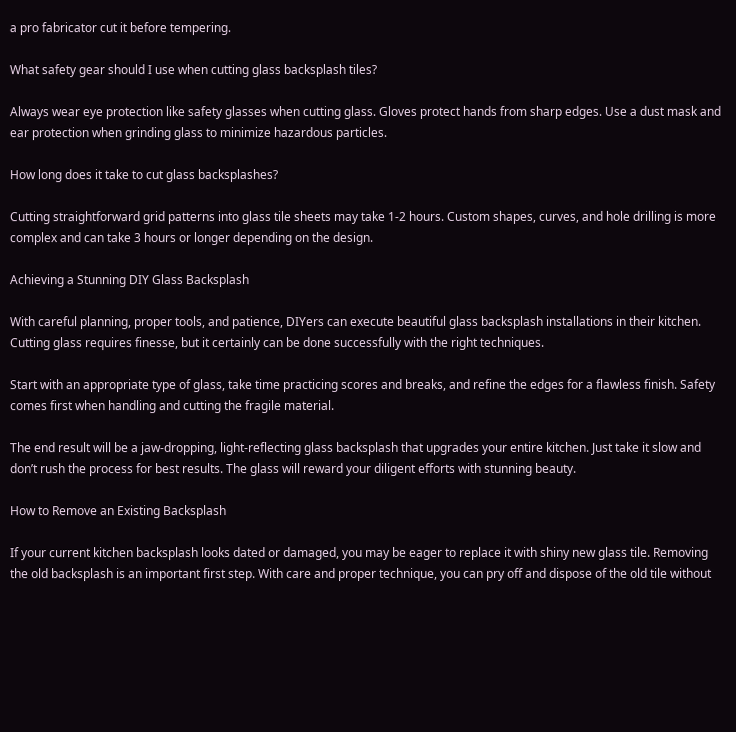a pro fabricator cut it before tempering.

What safety gear should I use when cutting glass backsplash tiles?

Always wear eye protection like safety glasses when cutting glass. Gloves protect hands from sharp edges. Use a dust mask and ear protection when grinding glass to minimize hazardous particles.

How long does it take to cut glass backsplashes?

Cutting straightforward grid patterns into glass tile sheets may take 1-2 hours. Custom shapes, curves, and hole drilling is more complex and can take 3 hours or longer depending on the design.

Achieving a Stunning DIY Glass Backsplash

With careful planning, proper tools, and patience, DIYers can execute beautiful glass backsplash installations in their kitchen. Cutting glass requires finesse, but it certainly can be done successfully with the right techniques.

Start with an appropriate type of glass, take time practicing scores and breaks, and refine the edges for a flawless finish. Safety comes first when handling and cutting the fragile material.

The end result will be a jaw-dropping, light-reflecting glass backsplash that upgrades your entire kitchen. Just take it slow and don’t rush the process for best results. The glass will reward your diligent efforts with stunning beauty.

How to Remove an Existing Backsplash

If your current kitchen backsplash looks dated or damaged, you may be eager to replace it with shiny new glass tile. Removing the old backsplash is an important first step. With care and proper technique, you can pry off and dispose of the old tile without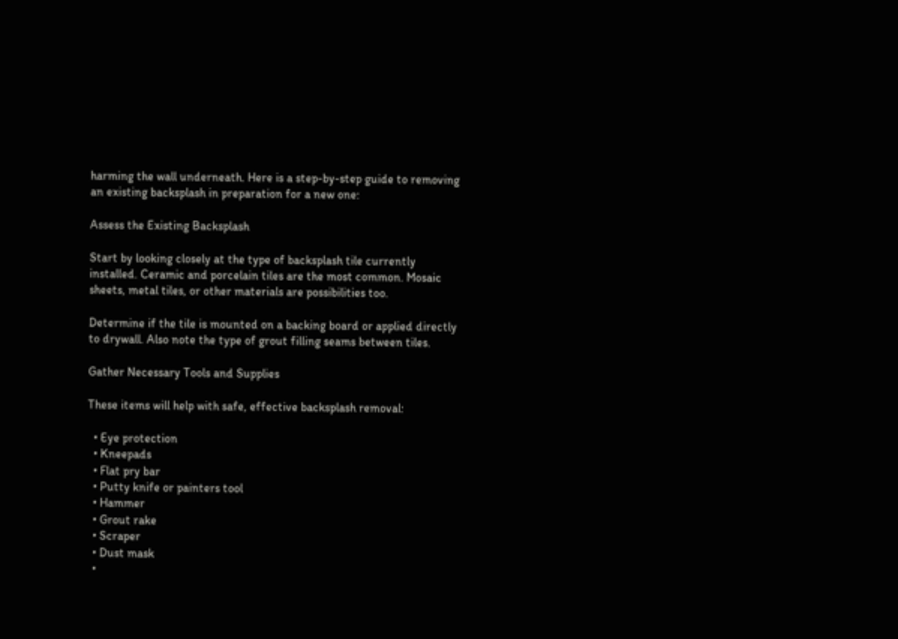harming the wall underneath. Here is a step-by-step guide to removing an existing backsplash in preparation for a new one:

Assess the Existing Backsplash

Start by looking closely at the type of backsplash tile currently installed. Ceramic and porcelain tiles are the most common. Mosaic sheets, metal tiles, or other materials are possibilities too.

Determine if the tile is mounted on a backing board or applied directly to drywall. Also note the type of grout filling seams between tiles.

Gather Necessary Tools and Supplies

These items will help with safe, effective backsplash removal:

  • Eye protection
  • Kneepads
  • Flat pry bar
  • Putty knife or painters tool
  • Hammer
  • Grout rake
  • Scraper
  • Dust mask
  •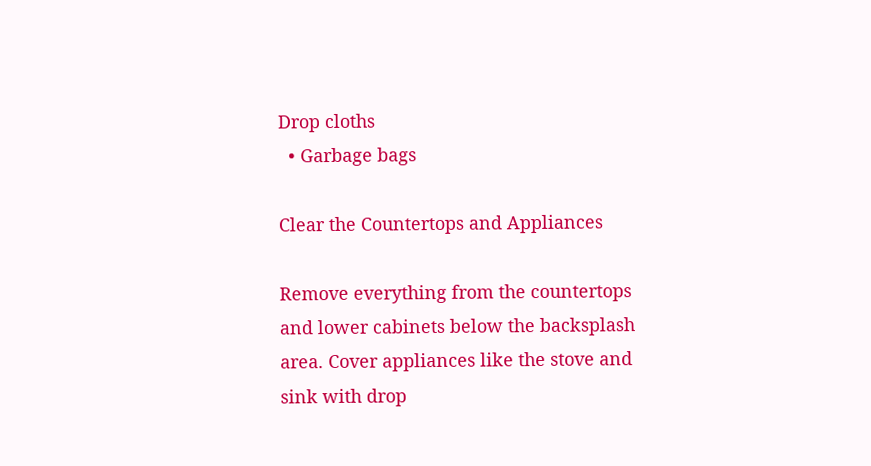Drop cloths
  • Garbage bags

Clear the Countertops and Appliances

Remove everything from the countertops and lower cabinets below the backsplash area. Cover appliances like the stove and sink with drop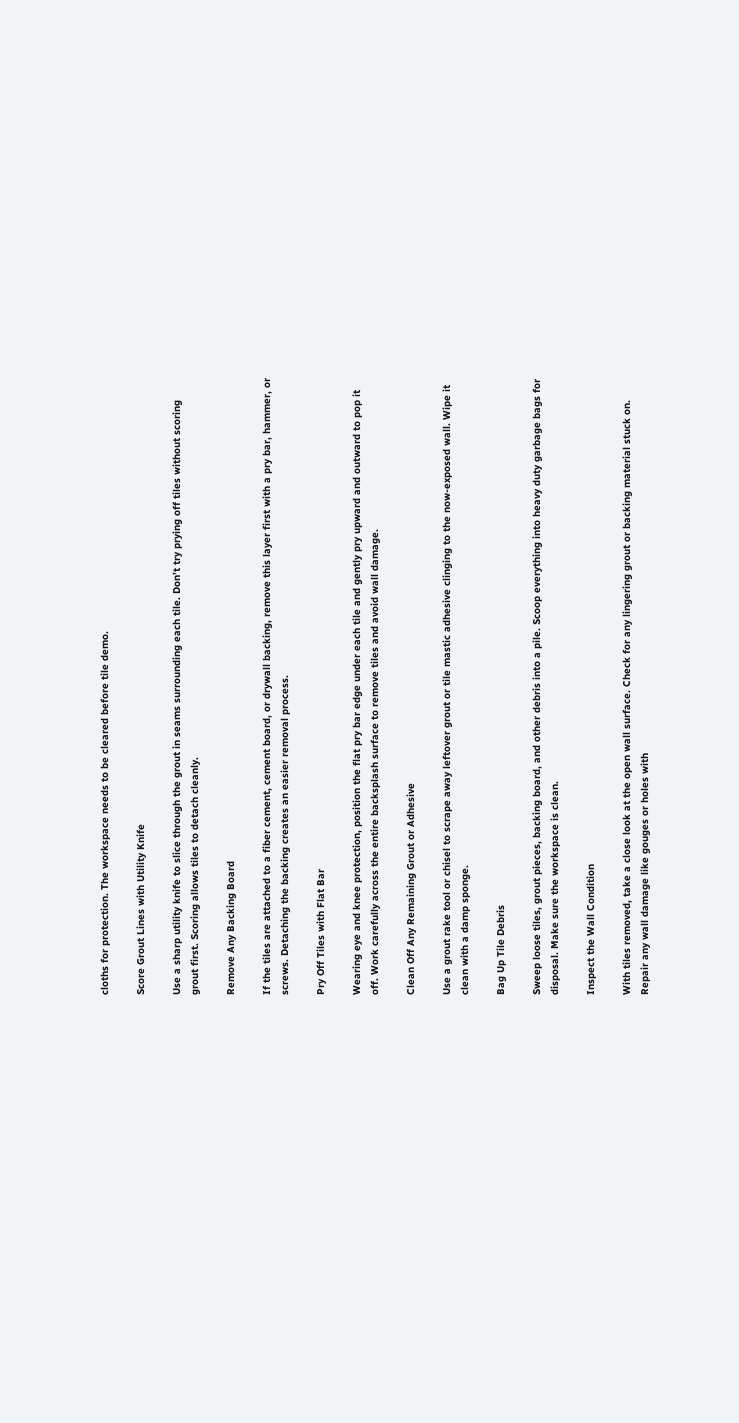cloths for protection. The workspace needs to be cleared before tile demo.

Score Grout Lines with Utility Knife

Use a sharp utility knife to slice through the grout in seams surrounding each tile. Don’t try prying off tiles without scoring grout first. Scoring allows tiles to detach cleanly.

Remove Any Backing Board

If the tiles are attached to a fiber cement, cement board, or drywall backing, remove this layer first with a pry bar, hammer, or screws. Detaching the backing creates an easier removal process.

Pry Off Tiles with Flat Bar

Wearing eye and knee protection, position the flat pry bar edge under each tile and gently pry upward and outward to pop it off. Work carefully across the entire backsplash surface to remove tiles and avoid wall damage.

Clean Off Any Remaining Grout or Adhesive

Use a grout rake tool or chisel to scrape away leftover grout or tile mastic adhesive clinging to the now-exposed wall. Wipe it clean with a damp sponge.

Bag Up Tile Debris

Sweep loose tiles, grout pieces, backing board, and other debris into a pile. Scoop everything into heavy duty garbage bags for disposal. Make sure the workspace is clean.

Inspect the Wall Condition

With tiles removed, take a close look at the open wall surface. Check for any lingering grout or backing material stuck on. Repair any wall damage like gouges or holes with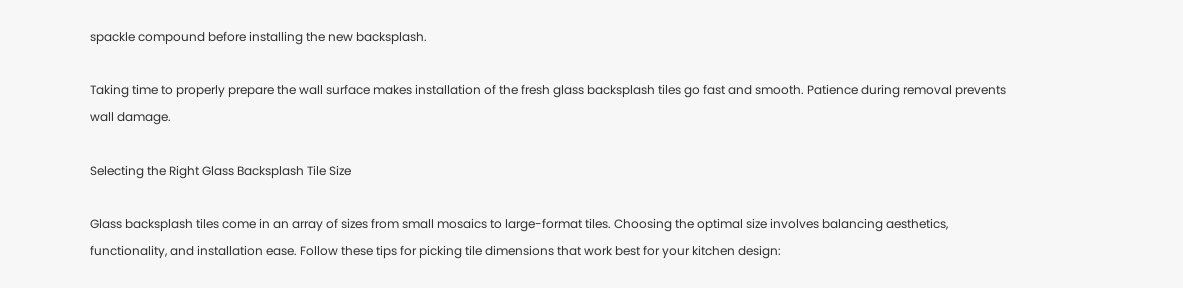spackle compound before installing the new backsplash.

Taking time to properly prepare the wall surface makes installation of the fresh glass backsplash tiles go fast and smooth. Patience during removal prevents wall damage.

Selecting the Right Glass Backsplash Tile Size

Glass backsplash tiles come in an array of sizes from small mosaics to large-format tiles. Choosing the optimal size involves balancing aesthetics, functionality, and installation ease. Follow these tips for picking tile dimensions that work best for your kitchen design: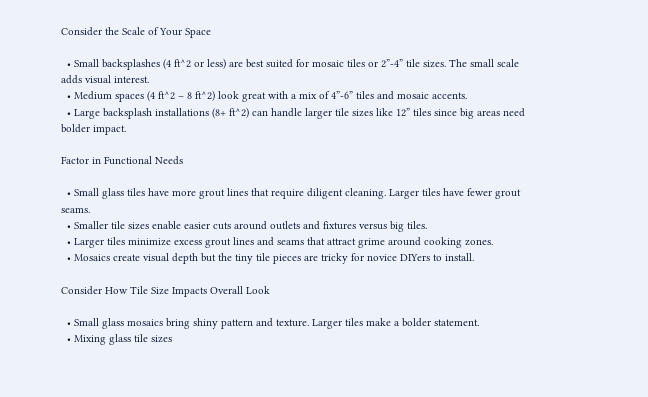Consider the Scale of Your Space

  • Small backsplashes (4 ft^2 or less) are best suited for mosaic tiles or 2”-4” tile sizes. The small scale adds visual interest.
  • Medium spaces (4 ft^2 – 8 ft^2) look great with a mix of 4”-6” tiles and mosaic accents.
  • Large backsplash installations (8+ ft^2) can handle larger tile sizes like 12” tiles since big areas need bolder impact.

Factor in Functional Needs

  • Small glass tiles have more grout lines that require diligent cleaning. Larger tiles have fewer grout seams.
  • Smaller tile sizes enable easier cuts around outlets and fixtures versus big tiles.
  • Larger tiles minimize excess grout lines and seams that attract grime around cooking zones.
  • Mosaics create visual depth but the tiny tile pieces are tricky for novice DIYers to install.

Consider How Tile Size Impacts Overall Look

  • Small glass mosaics bring shiny pattern and texture. Larger tiles make a bolder statement.
  • Mixing glass tile sizes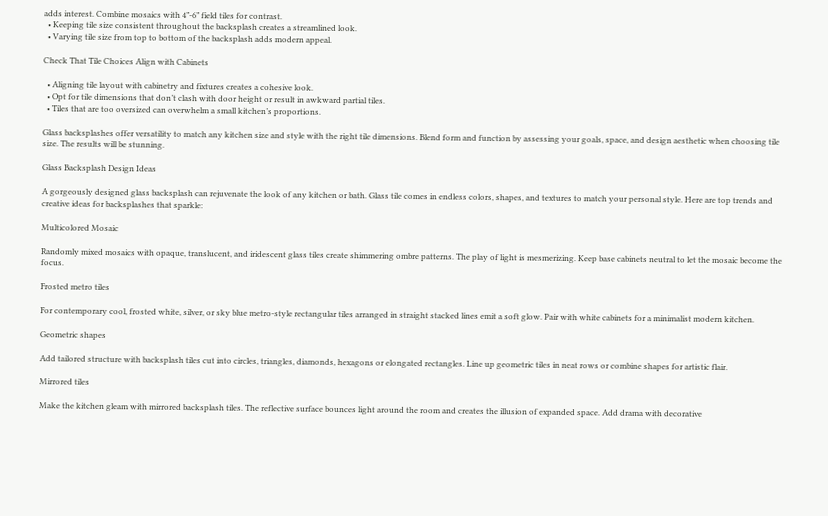adds interest. Combine mosaics with 4”-6” field tiles for contrast.
  • Keeping tile size consistent throughout the backsplash creates a streamlined look.
  • Varying tile size from top to bottom of the backsplash adds modern appeal.

Check That Tile Choices Align with Cabinets

  • Aligning tile layout with cabinetry and fixtures creates a cohesive look.
  • Opt for tile dimensions that don’t clash with door height or result in awkward partial tiles.
  • Tiles that are too oversized can overwhelm a small kitchen’s proportions.

Glass backsplashes offer versatility to match any kitchen size and style with the right tile dimensions. Blend form and function by assessing your goals, space, and design aesthetic when choosing tile size. The results will be stunning.

Glass Backsplash Design Ideas

A gorgeously designed glass backsplash can rejuvenate the look of any kitchen or bath. Glass tile comes in endless colors, shapes, and textures to match your personal style. Here are top trends and creative ideas for backsplashes that sparkle:

Multicolored Mosaic

Randomly mixed mosaics with opaque, translucent, and iridescent glass tiles create shimmering ombre patterns. The play of light is mesmerizing. Keep base cabinets neutral to let the mosaic become the focus.

Frosted metro tiles

For contemporary cool, frosted white, silver, or sky blue metro-style rectangular tiles arranged in straight stacked lines emit a soft glow. Pair with white cabinets for a minimalist modern kitchen.

Geometric shapes

Add tailored structure with backsplash tiles cut into circles, triangles, diamonds, hexagons or elongated rectangles. Line up geometric tiles in neat rows or combine shapes for artistic flair.

Mirrored tiles

Make the kitchen gleam with mirrored backsplash tiles. The reflective surface bounces light around the room and creates the illusion of expanded space. Add drama with decorative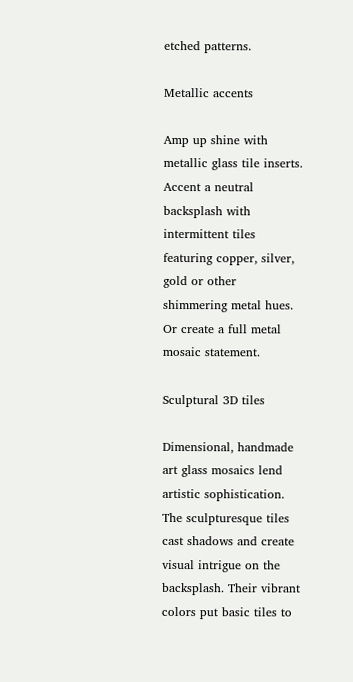etched patterns.

Metallic accents

Amp up shine with metallic glass tile inserts. Accent a neutral backsplash with intermittent tiles featuring copper, silver, gold or other shimmering metal hues. Or create a full metal mosaic statement.

Sculptural 3D tiles

Dimensional, handmade art glass mosaics lend artistic sophistication. The sculpturesque tiles cast shadows and create visual intrigue on the backsplash. Their vibrant colors put basic tiles to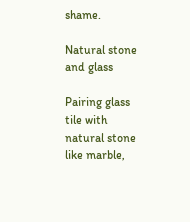shame.

Natural stone and glass

Pairing glass tile with natural stone like marble,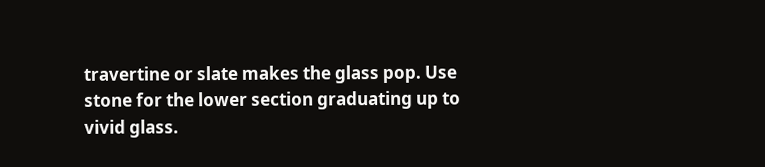travertine or slate makes the glass pop. Use stone for the lower section graduating up to vivid glass.